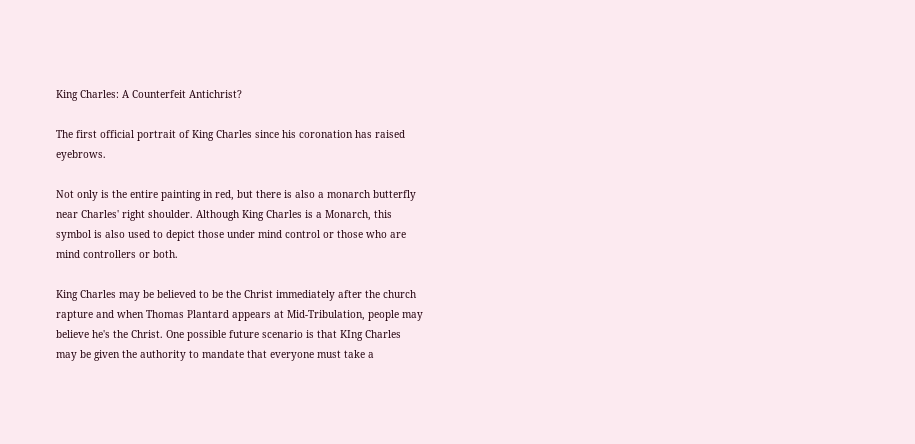King Charles: A Counterfeit Antichrist?

The first official portrait of King Charles since his coronation has raised eyebrows.

Not only is the entire painting in red, but there is also a monarch butterfly near Charles' right shoulder. Although King Charles is a Monarch, this symbol is also used to depict those under mind control or those who are mind controllers or both.

King Charles may be believed to be the Christ immediately after the church rapture and when Thomas Plantard appears at Mid-Tribulation, people may believe he's the Christ. One possible future scenario is that KIng Charles may be given the authority to mandate that everyone must take a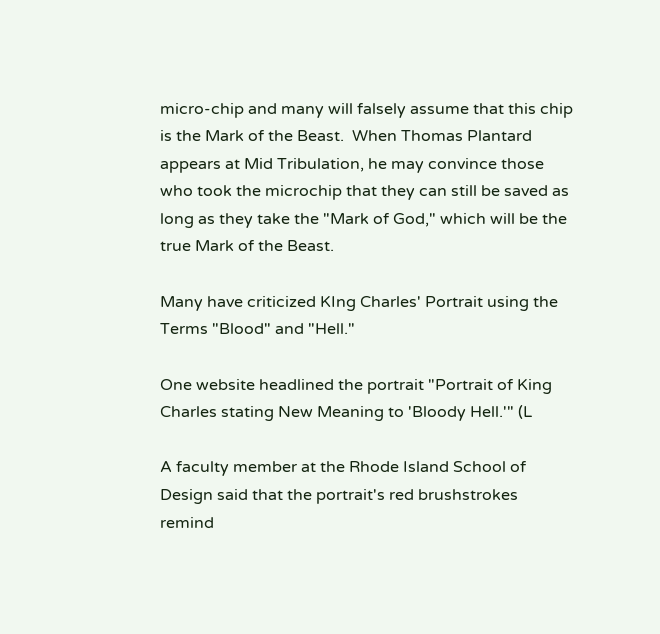micro-chip and many will falsely assume that this chip is the Mark of the Beast.  When Thomas Plantard appears at Mid Tribulation, he may convince those who took the microchip that they can still be saved as long as they take the "Mark of God," which will be the true Mark of the Beast.

Many have criticized KIng Charles' Portrait using the Terms "Blood" and "Hell."

One website headlined the portrait "Portrait of King Charles stating New Meaning to 'Bloody Hell.'" (L

A faculty member at the Rhode Island School of Design said that the portrait's red brushstrokes remind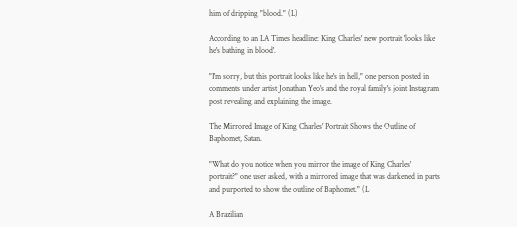him of dripping "blood." (L)

According to an LA Times headline: King Charles' new portrait 'looks like he's bathing in blood'.

"I'm sorry, but this portrait looks like he's in hell," one person posted in comments under artist Jonathan Yeo's and the royal family's joint Instagram post revealing and explaining the image.

The Mirrored Image of King Charles' Portrait Shows the Outline of Baphomet, Satan.

"What do you notice when you mirror the image of King Charles' portrait?" one user asked, with a mirrored image that was darkened in parts and purported to show the outline of Baphomet." (L

A Brazilian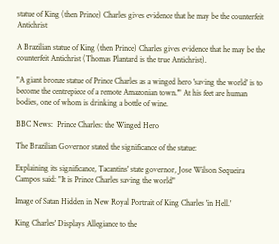statue of King (then Prince) Charles gives evidence that he may be the counterfeit Antichrist

A Brazilian statue of King (then Prince) Charles gives evidence that he may be the counterfeit Antichrist (Thomas Plantard is the true Antichrist).

"A giant bronze statue of Prince Charles as a winged hero 'saving the world' is to become the centrepiece of a remote Amazonian town.'" At his feet are human bodies, one of whom is drinking a bottle of wine.

BBC News:  Prince Charles: the Winged Hero

The Brazilian Governor stated the significance of the statue:

Explaining its significance, Tacantins' state governor, Jose Wilson Sequeira Campos said: "It is Prince Charles saving the world"

Image of Satan Hidden in New Royal Portrait of King Charles 'in Hell.'

King Charles' Displays Allegiance to the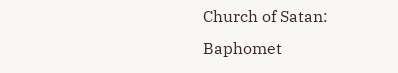Church of Satan: Baphomet